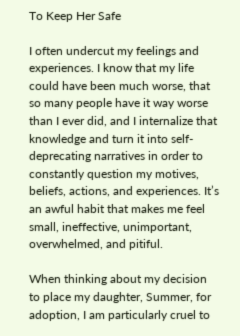To Keep Her Safe

I often undercut my feelings and experiences. I know that my life could have been much worse, that so many people have it way worse than I ever did, and I internalize that knowledge and turn it into self-deprecating narratives in order to constantly question my motives, beliefs, actions, and experiences. It’s an awful habit that makes me feel small, ineffective, unimportant, overwhelmed, and pitiful.

When thinking about my decision to place my daughter, Summer, for adoption, I am particularly cruel to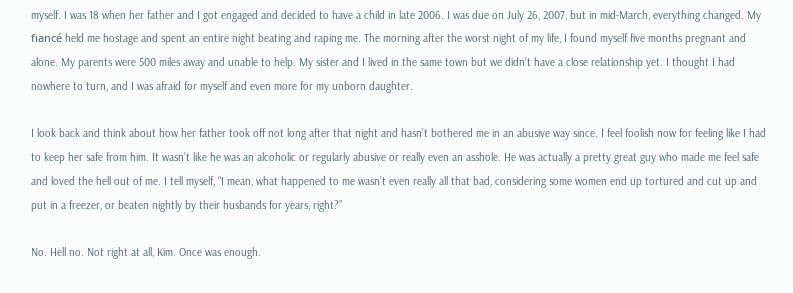myself. I was 18 when her father and I got engaged and decided to have a child in late 2006. I was due on July 26, 2007, but in mid-March, everything changed. My fiancé held me hostage and spent an entire night beating and raping me. The morning after the worst night of my life, I found myself five months pregnant and alone. My parents were 500 miles away and unable to help. My sister and I lived in the same town but we didn’t have a close relationship yet. I thought I had nowhere to turn, and I was afraid for myself and even more for my unborn daughter.

I look back and think about how her father took off not long after that night and hasn’t bothered me in an abusive way since. I feel foolish now for feeling like I had to keep her safe from him. It wasn’t like he was an alcoholic or regularly abusive or really even an asshole. He was actually a pretty great guy who made me feel safe and loved the hell out of me. I tell myself, “I mean, what happened to me wasn’t even really all that bad, considering some women end up tortured and cut up and put in a freezer, or beaten nightly by their husbands for years, right?”

No. Hell no. Not right at all, Kim. Once was enough.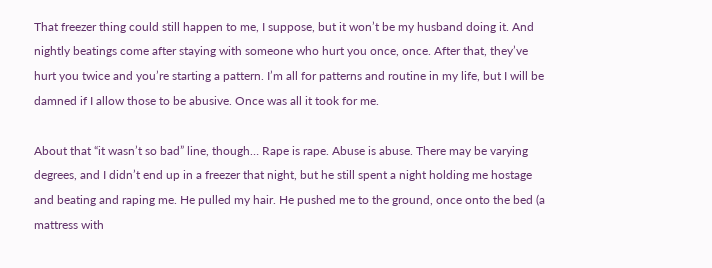That freezer thing could still happen to me, I suppose, but it won’t be my husband doing it. And nightly beatings come after staying with someone who hurt you once, once. After that, they’ve hurt you twice and you’re starting a pattern. I’m all for patterns and routine in my life, but I will be damned if I allow those to be abusive. Once was all it took for me.

About that “it wasn’t so bad” line, though… Rape is rape. Abuse is abuse. There may be varying degrees, and I didn’t end up in a freezer that night, but he still spent a night holding me hostage and beating and raping me. He pulled my hair. He pushed me to the ground, once onto the bed (a mattress with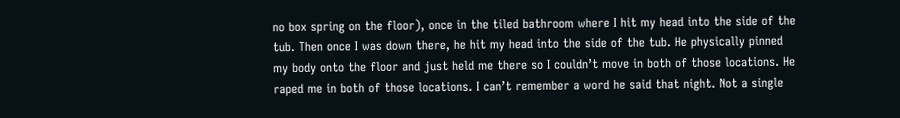no box spring on the floor), once in the tiled bathroom where I hit my head into the side of the tub. Then once I was down there, he hit my head into the side of the tub. He physically pinned my body onto the floor and just held me there so I couldn’t move in both of those locations. He raped me in both of those locations. I can’t remember a word he said that night. Not a single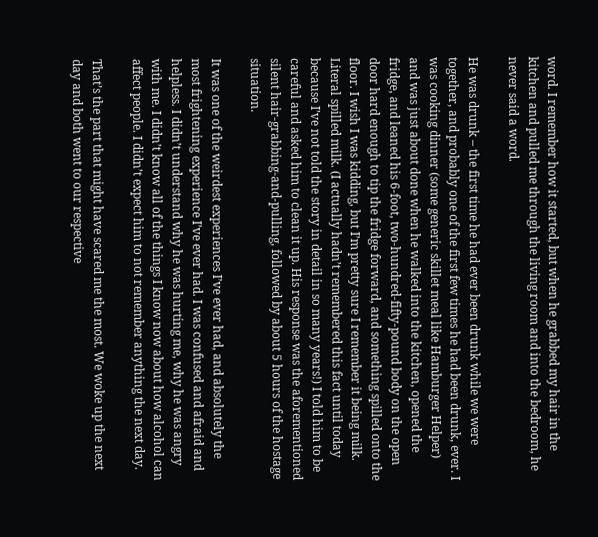word. I remember how it started, but when he grabbed my hair in the kitchen and pulled me through the living room and into the bedroom, he never said a word.

He was drunk – the first time he had ever been drunk while we were together, and probably one of the first few times he had been drunk, ever. I was cooking dinner (some generic skillet meal like Hamburger Helper) and was just about done when he walked into the kitchen, opened the fridge, and leaned his 6-foot, two-hundred-fifty-pound body on the open door hard enough to tip the fridge forward, and something spilled onto the floor. I wish I was kidding, but I’m pretty sure I remember it being milk. Literal spilled milk. (I actually hadn’t remembered this fact until today because I’ve not told the story in detail in so many years!) I told him to be careful and asked him to clean it up. His response was the aforementioned silent hair-grabbing-and-pulling, followed by about 5 hours of the hostage situation.

It was one of the weirdest experiences I’ve ever had, and absolutely the most frightening experience I’ve ever had. I was confused and afraid and helpless. I didn’t understand why he was hurting me, why he was angry with me. I didn’t know all of the things I know now about how alcohol can affect people. I didn’t expect him to not remember anything the next day.

That’s the part that might have scared me the most. We woke up the next day and both went to our respective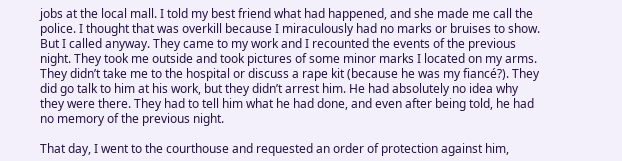jobs at the local mall. I told my best friend what had happened, and she made me call the police. I thought that was overkill because I miraculously had no marks or bruises to show. But I called anyway. They came to my work and I recounted the events of the previous night. They took me outside and took pictures of some minor marks I located on my arms. They didn’t take me to the hospital or discuss a rape kit (because he was my fiancé?). They did go talk to him at his work, but they didn’t arrest him. He had absolutely no idea why they were there. They had to tell him what he had done, and even after being told, he had no memory of the previous night.

That day, I went to the courthouse and requested an order of protection against him,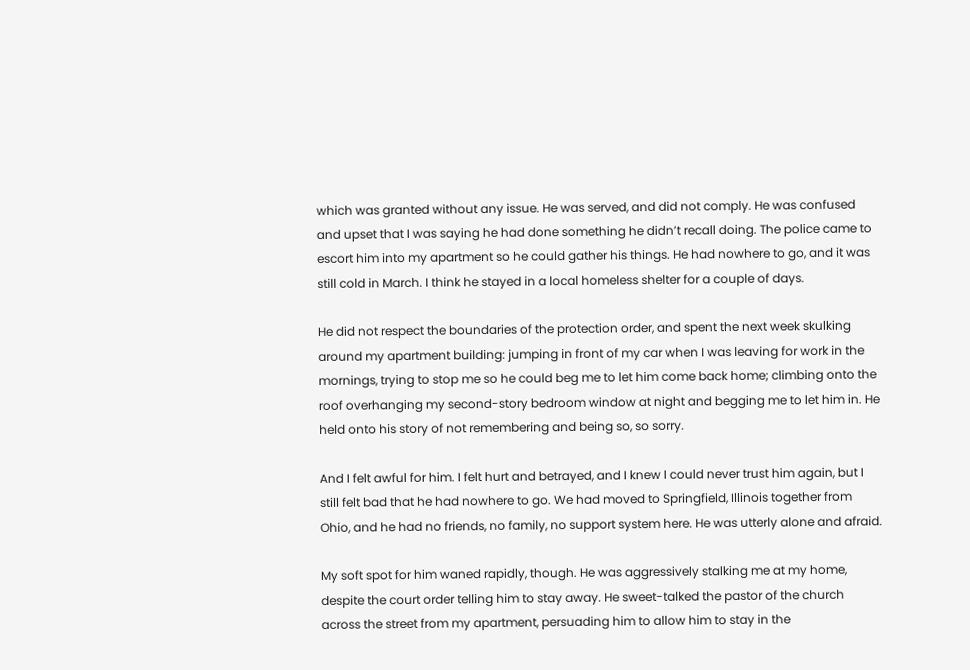which was granted without any issue. He was served, and did not comply. He was confused and upset that I was saying he had done something he didn’t recall doing. The police came to escort him into my apartment so he could gather his things. He had nowhere to go, and it was still cold in March. I think he stayed in a local homeless shelter for a couple of days.

He did not respect the boundaries of the protection order, and spent the next week skulking around my apartment building: jumping in front of my car when I was leaving for work in the mornings, trying to stop me so he could beg me to let him come back home; climbing onto the roof overhanging my second-story bedroom window at night and begging me to let him in. He held onto his story of not remembering and being so, so sorry.

And I felt awful for him. I felt hurt and betrayed, and I knew I could never trust him again, but I still felt bad that he had nowhere to go. We had moved to Springfield, Illinois together from Ohio, and he had no friends, no family, no support system here. He was utterly alone and afraid.

My soft spot for him waned rapidly, though. He was aggressively stalking me at my home, despite the court order telling him to stay away. He sweet-talked the pastor of the church across the street from my apartment, persuading him to allow him to stay in the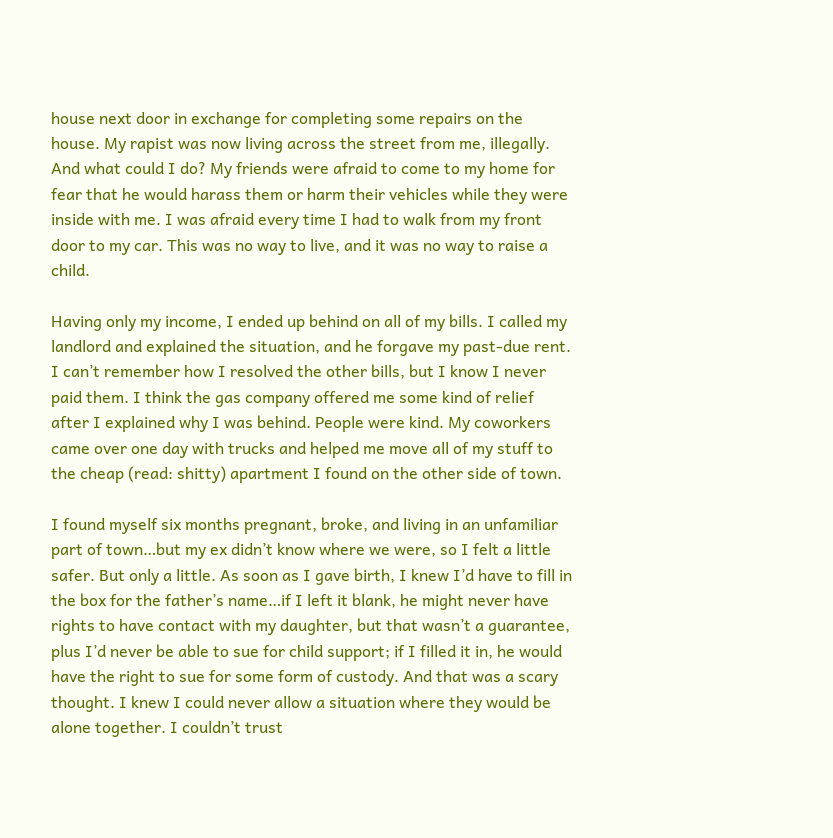house next door in exchange for completing some repairs on the house. My rapist was now living across the street from me, illegally. And what could I do? My friends were afraid to come to my home for fear that he would harass them or harm their vehicles while they were inside with me. I was afraid every time I had to walk from my front door to my car. This was no way to live, and it was no way to raise a child.

Having only my income, I ended up behind on all of my bills. I called my landlord and explained the situation, and he forgave my past-due rent. I can’t remember how I resolved the other bills, but I know I never paid them. I think the gas company offered me some kind of relief after I explained why I was behind. People were kind. My coworkers came over one day with trucks and helped me move all of my stuff to the cheap (read: shitty) apartment I found on the other side of town.

I found myself six months pregnant, broke, and living in an unfamiliar part of town…but my ex didn’t know where we were, so I felt a little safer. But only a little. As soon as I gave birth, I knew I’d have to fill in the box for the father’s name…if I left it blank, he might never have rights to have contact with my daughter, but that wasn’t a guarantee, plus I’d never be able to sue for child support; if I filled it in, he would have the right to sue for some form of custody. And that was a scary thought. I knew I could never allow a situation where they would be alone together. I couldn’t trust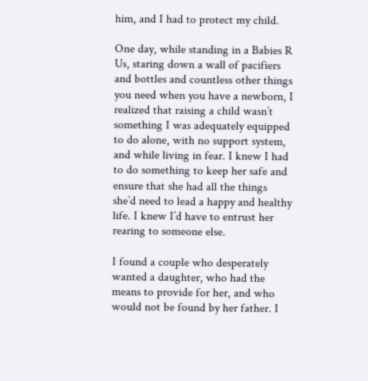him, and I had to protect my child.

One day, while standing in a Babies R Us, staring down a wall of pacifiers and bottles and countless other things you need when you have a newborn, I realized that raising a child wasn’t something I was adequately equipped to do alone, with no support system, and while living in fear. I knew I had to do something to keep her safe and ensure that she had all the things she’d need to lead a happy and healthy life. I knew I’d have to entrust her rearing to someone else.

I found a couple who desperately wanted a daughter, who had the means to provide for her, and who would not be found by her father. I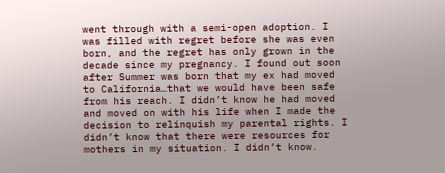went through with a semi-open adoption. I was filled with regret before she was even born, and the regret has only grown in the decade since my pregnancy. I found out soon after Summer was born that my ex had moved to California…that we would have been safe from his reach. I didn’t know he had moved and moved on with his life when I made the decision to relinquish my parental rights. I didn’t know that there were resources for mothers in my situation. I didn’t know.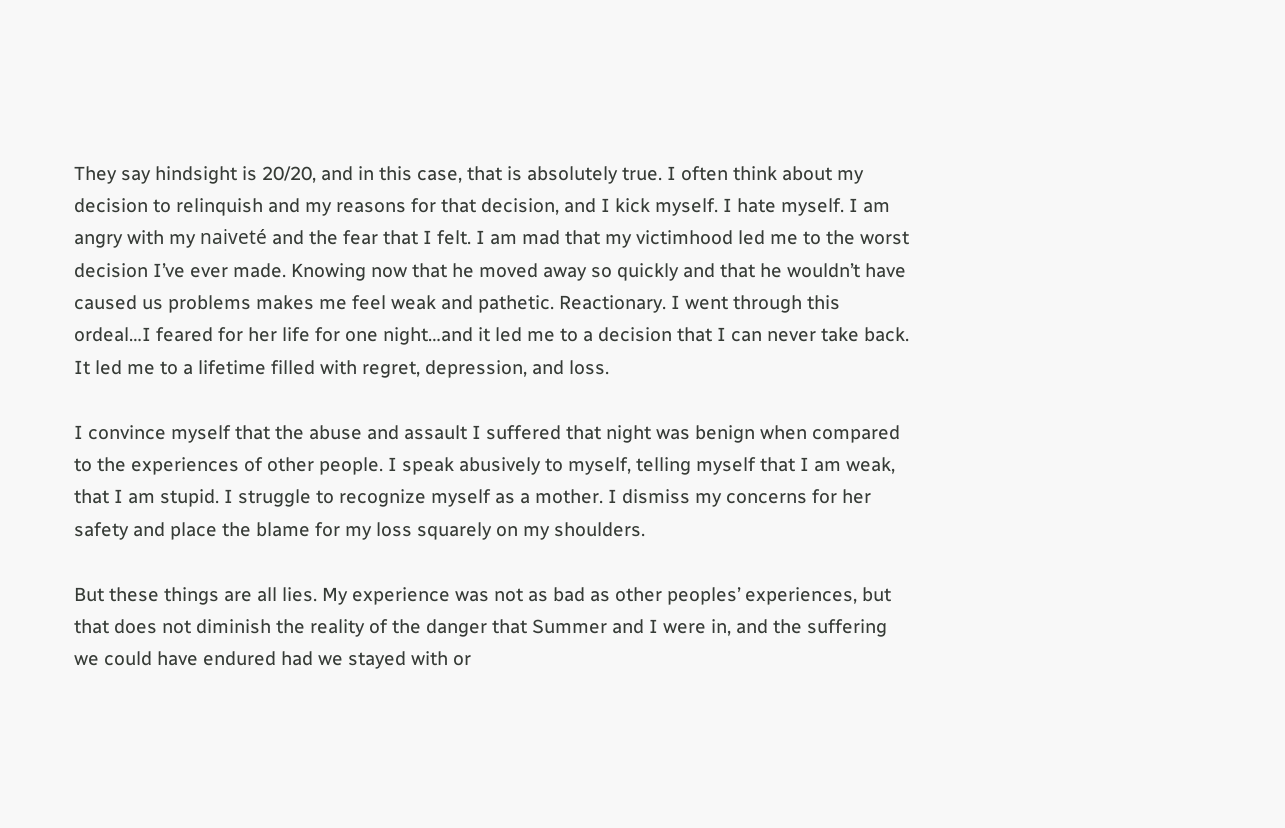They say hindsight is 20/20, and in this case, that is absolutely true. I often think about my decision to relinquish and my reasons for that decision, and I kick myself. I hate myself. I am angry with my naiveté and the fear that I felt. I am mad that my victimhood led me to the worst decision I’ve ever made. Knowing now that he moved away so quickly and that he wouldn’t have caused us problems makes me feel weak and pathetic. Reactionary. I went through this ordeal…I feared for her life for one night…and it led me to a decision that I can never take back. It led me to a lifetime filled with regret, depression, and loss.

I convince myself that the abuse and assault I suffered that night was benign when compared to the experiences of other people. I speak abusively to myself, telling myself that I am weak, that I am stupid. I struggle to recognize myself as a mother. I dismiss my concerns for her safety and place the blame for my loss squarely on my shoulders.

But these things are all lies. My experience was not as bad as other peoples’ experiences, but that does not diminish the reality of the danger that Summer and I were in, and the suffering we could have endured had we stayed with or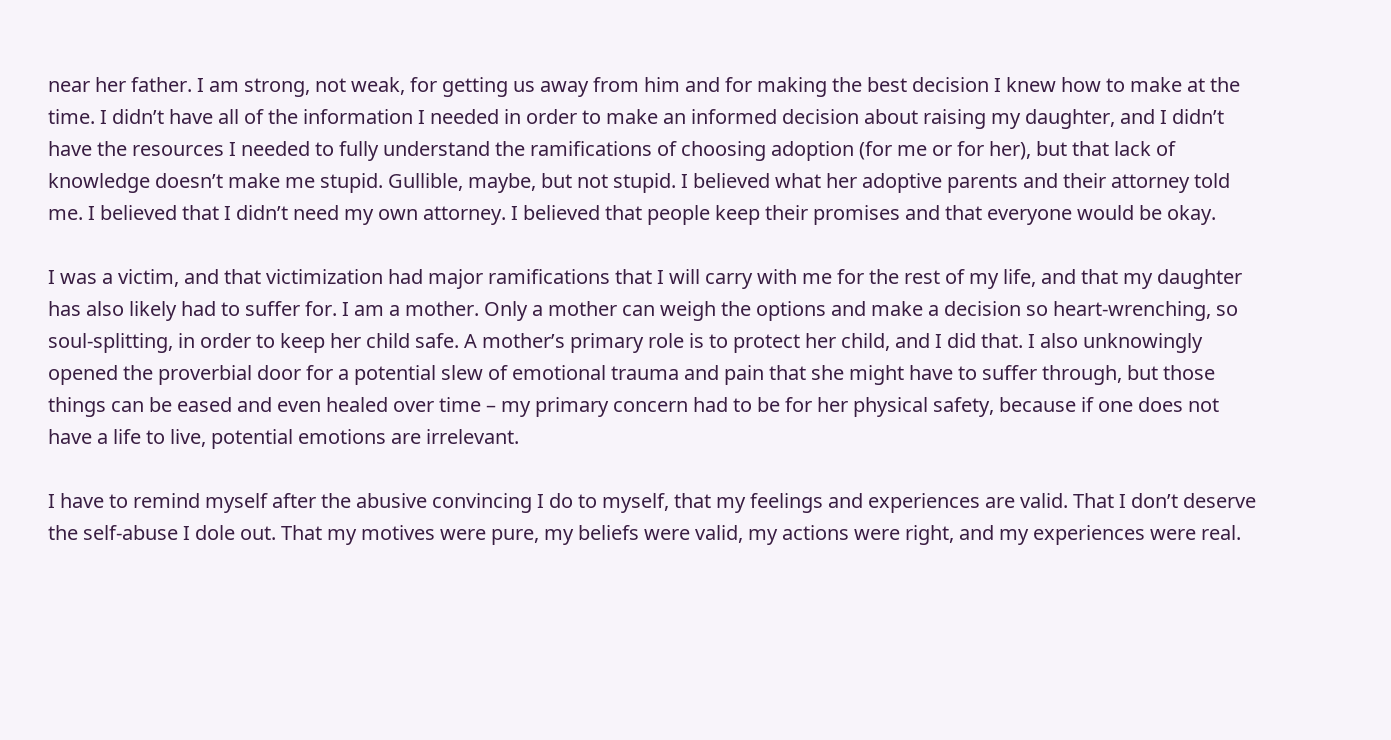near her father. I am strong, not weak, for getting us away from him and for making the best decision I knew how to make at the time. I didn’t have all of the information I needed in order to make an informed decision about raising my daughter, and I didn’t have the resources I needed to fully understand the ramifications of choosing adoption (for me or for her), but that lack of knowledge doesn’t make me stupid. Gullible, maybe, but not stupid. I believed what her adoptive parents and their attorney told me. I believed that I didn’t need my own attorney. I believed that people keep their promises and that everyone would be okay.

I was a victim, and that victimization had major ramifications that I will carry with me for the rest of my life, and that my daughter has also likely had to suffer for. I am a mother. Only a mother can weigh the options and make a decision so heart-wrenching, so soul-splitting, in order to keep her child safe. A mother’s primary role is to protect her child, and I did that. I also unknowingly opened the proverbial door for a potential slew of emotional trauma and pain that she might have to suffer through, but those things can be eased and even healed over time – my primary concern had to be for her physical safety, because if one does not have a life to live, potential emotions are irrelevant.

I have to remind myself after the abusive convincing I do to myself, that my feelings and experiences are valid. That I don’t deserve the self-abuse I dole out. That my motives were pure, my beliefs were valid, my actions were right, and my experiences were real.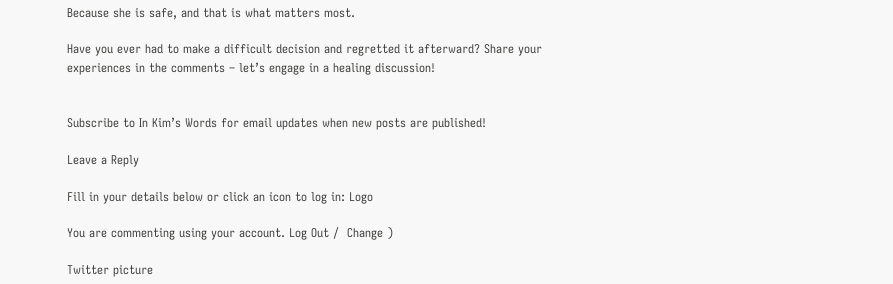Because she is safe, and that is what matters most.

Have you ever had to make a difficult decision and regretted it afterward? Share your experiences in the comments – let’s engage in a healing discussion!


Subscribe to In Kim’s Words for email updates when new posts are published!

Leave a Reply

Fill in your details below or click an icon to log in: Logo

You are commenting using your account. Log Out /  Change )

Twitter picture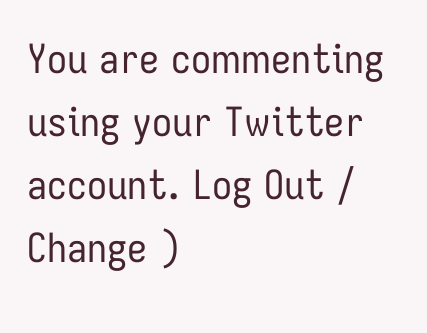You are commenting using your Twitter account. Log Out /  Change )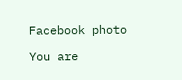Facebook photo

You are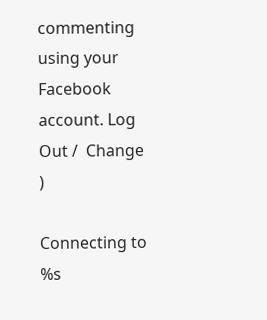commenting using your Facebook account. Log Out /  Change )

Connecting to %s